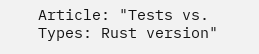Article: "Tests vs. Types: Rust version"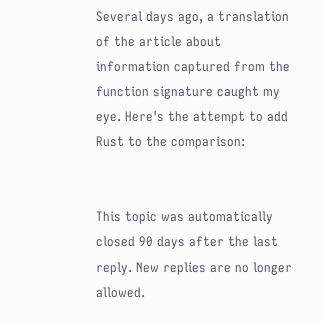Several days ago, a translation of the article about information captured from the function signature caught my eye. Here's the attempt to add Rust to the comparison:


This topic was automatically closed 90 days after the last reply. New replies are no longer allowed.